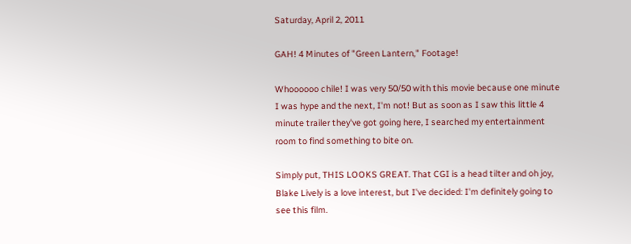Saturday, April 2, 2011

GAH! 4 Minutes of "Green Lantern," Footage!

Whoooooo chile! I was very 50/50 with this movie because one minute I was hype and the next, I'm not! But as soon as I saw this little 4 minute trailer they've got going here, I searched my entertainment room to find something to bite on.

Simply put, THIS LOOKS GREAT. That CGI is a head tilter and oh joy, Blake Lively is a love interest, but I've decided: I'm definitely going to see this film.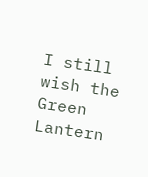I still wish the Green Lantern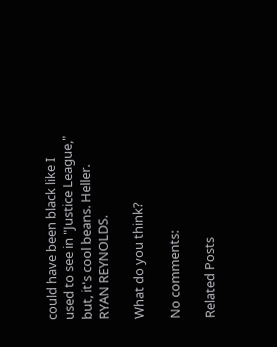could have been black like I used to see in "Justice League," but, it's cool beans. Heller. RYAN REYNOLDS.

What do you think?

No comments:

Related Posts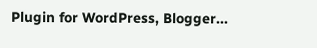Plugin for WordPress, Blogger...